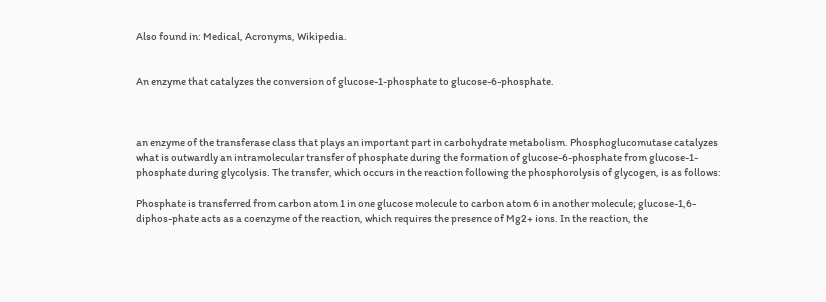Also found in: Medical, Acronyms, Wikipedia.


An enzyme that catalyzes the conversion of glucose-1-phosphate to glucose-6-phosphate.



an enzyme of the transferase class that plays an important part in carbohydrate metabolism. Phosphoglucomutase catalyzes what is outwardly an intramolecular transfer of phosphate during the formation of glucose-6-phosphate from glucose-1-phosphate during glycolysis. The transfer, which occurs in the reaction following the phosphorolysis of glycogen, is as follows:

Phosphate is transferred from carbon atom 1 in one glucose molecule to carbon atom 6 in another molecule; glucose-1,6-diphos-phate acts as a coenzyme of the reaction, which requires the presence of Mg2+ ions. In the reaction, the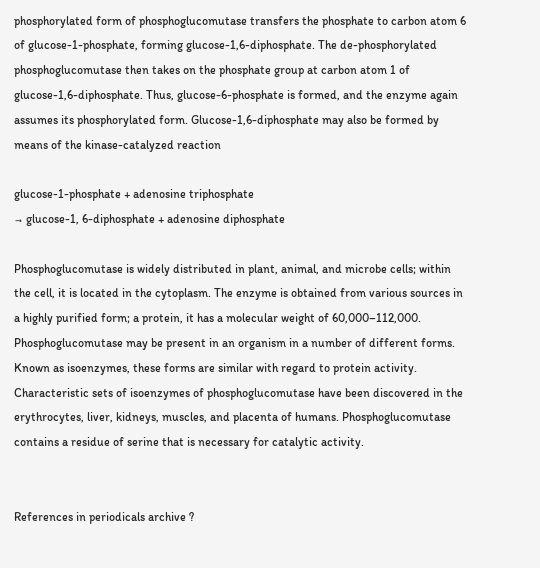phosphorylated form of phosphoglucomutase transfers the phosphate to carbon atom 6 of glucose-1-phosphate, forming glucose-1,6-diphosphate. The de-phosphorylated phosphoglucomutase then takes on the phosphate group at carbon atom 1 of glucose-1,6-diphosphate. Thus, glucose-6-phosphate is formed, and the enzyme again assumes its phosphorylated form. Glucose-1,6-diphosphate may also be formed by means of the kinase-catalyzed reaction

glucose-1-phosphate + adenosine triphosphate
→ glucose-1, 6-diphosphate + adenosine diphosphate

Phosphoglucomutase is widely distributed in plant, animal, and microbe cells; within the cell, it is located in the cytoplasm. The enzyme is obtained from various sources in a highly purified form; a protein, it has a molecular weight of 60,000–112,000. Phosphoglucomutase may be present in an organism in a number of different forms. Known as isoenzymes, these forms are similar with regard to protein activity. Characteristic sets of isoenzymes of phosphoglucomutase have been discovered in the erythrocytes, liver, kidneys, muscles, and placenta of humans. Phosphoglucomutase contains a residue of serine that is necessary for catalytic activity.


References in periodicals archive ?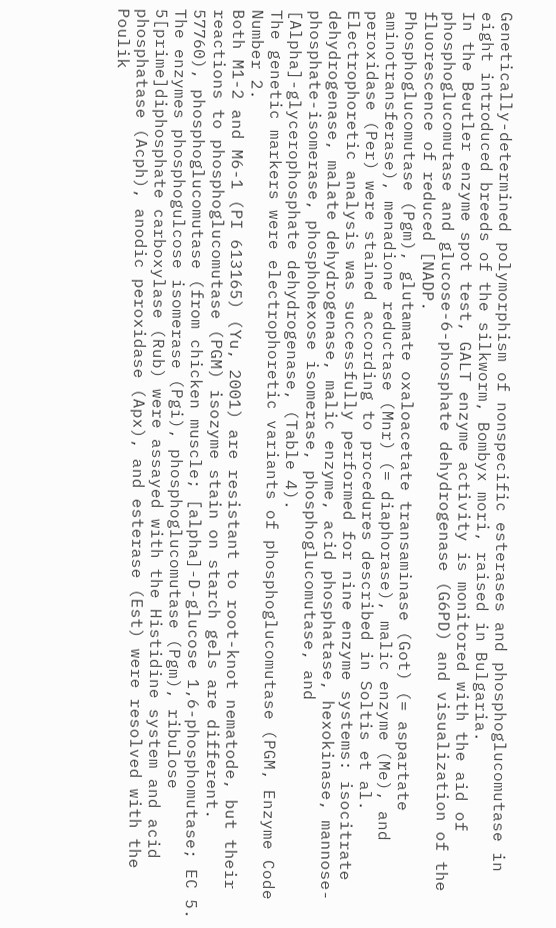Genetically-determined polymorphism of nonspecific esterases and phosphoglucomutase in eight introduced breeds of the silkworm, Bombyx mori, raised in Bulgaria.
In the Beutler enzyme spot test, GALT enzyme activity is monitored with the aid of phosphoglucomutase and glucose-6-phosphate dehydrogenase (G6PD) and visualization of the fluorescence of reduced [NADP.
Phosphoglucomutase (Pgm), glutamate oxaloacetate transaminase (Got) (= aspartate aminotransferase), menadione reductase (Mnr) (= diaphorase), malic enzyme (Me), and peroxidase (Per) were stained according to procedures described in Soltis et al.
Electrophoretic analysis was successfully performed for nine enzyme systems: isocitrate dehydrogenase, malate dehydrogenase, malic enzyme, acid phosphatase, hexokinase, mannose-phosphate-isomerase, phosphohexose isomerase, phosphoglucomutase, and [Alpha]-glycerophosphate dehydrogenase, (Table 4).
The genetic markers were electrophoretic variants of phosphoglucomutase (PGM, Enzyme Code Number 2.
Both M1-2 and M6-1 (PI 613165) (Yu, 2001) are resistant to root-knot nematode, but their reactions to phosphoglucomutase (PGM) isozyme stain on starch gels are different.
57760), phosphoglucomutase (from chicken muscle; [alpha]-D-glucose 1,6-phosphomutase; EC 5.
The enzymes phosphogulcose isomerase (Pgi), phosphoglucomutase (Pgm), ribulose 5[prime]diphosphate carboxylase (Rub) were assayed with the Histidine system and acid phosphatase (Acph), anodic peroxidase (Apx), and esterase (Est) were resolved with the Poulik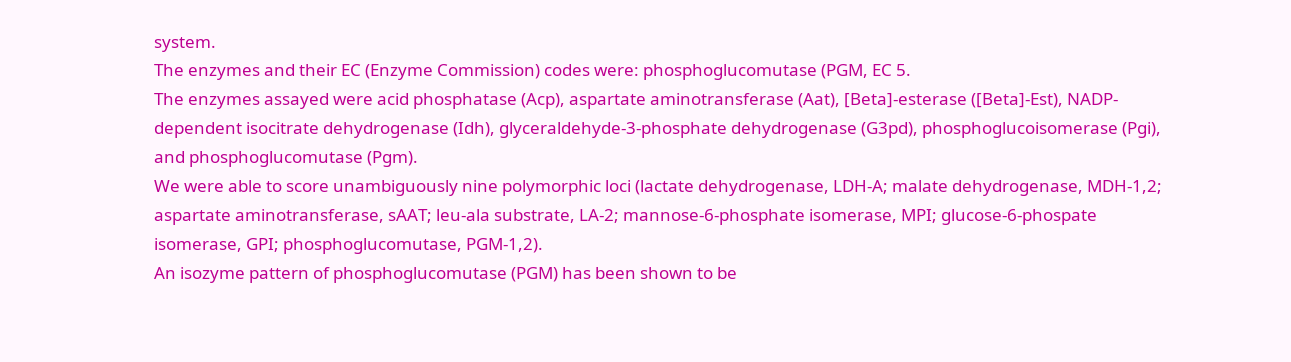system.
The enzymes and their EC (Enzyme Commission) codes were: phosphoglucomutase (PGM, EC 5.
The enzymes assayed were acid phosphatase (Acp), aspartate aminotransferase (Aat), [Beta]-esterase ([Beta]-Est), NADP-dependent isocitrate dehydrogenase (Idh), glyceraldehyde-3-phosphate dehydrogenase (G3pd), phosphoglucoisomerase (Pgi), and phosphoglucomutase (Pgm).
We were able to score unambiguously nine polymorphic loci (lactate dehydrogenase, LDH-A; malate dehydrogenase, MDH-1,2; aspartate aminotransferase, sAAT; leu-ala substrate, LA-2; mannose-6-phosphate isomerase, MPI; glucose-6-phospate isomerase, GPI; phosphoglucomutase, PGM-1,2).
An isozyme pattern of phosphoglucomutase (PGM) has been shown to be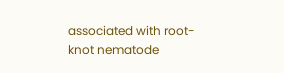associated with root-knot nematode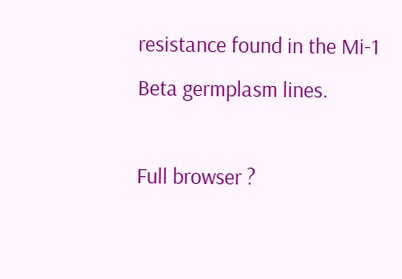resistance found in the Mi-1 Beta germplasm lines.

Full browser ?